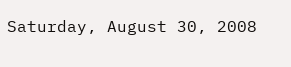Saturday, August 30, 2008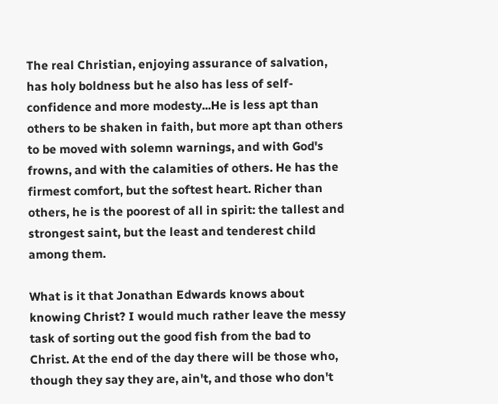The real Christian, enjoying assurance of salvation, has holy boldness but he also has less of self-confidence and more modesty...He is less apt than others to be shaken in faith, but more apt than others to be moved with solemn warnings, and with God's frowns, and with the calamities of others. He has the firmest comfort, but the softest heart. Richer than others, he is the poorest of all in spirit: the tallest and strongest saint, but the least and tenderest child among them.

What is it that Jonathan Edwards knows about knowing Christ? I would much rather leave the messy task of sorting out the good fish from the bad to Christ. At the end of the day there will be those who, though they say they are, ain't, and those who don't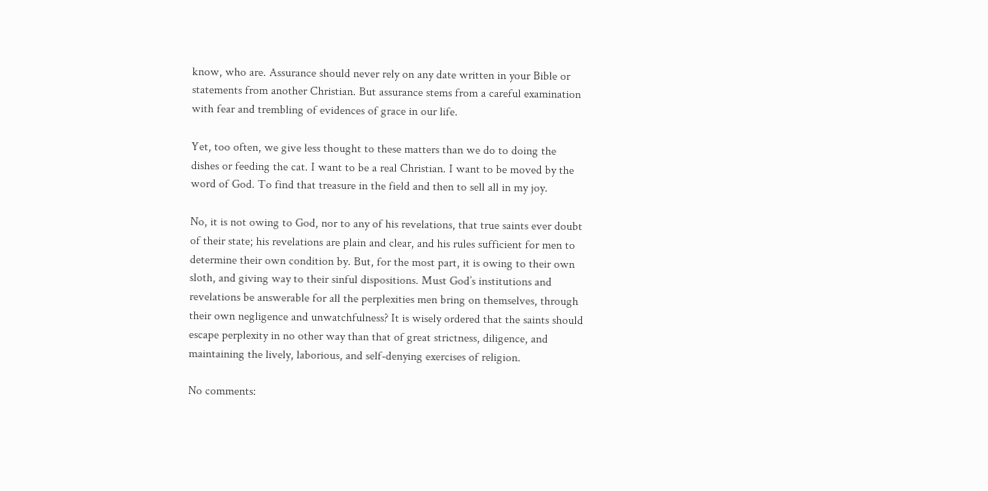know, who are. Assurance should never rely on any date written in your Bible or statements from another Christian. But assurance stems from a careful examination with fear and trembling of evidences of grace in our life.

Yet, too often, we give less thought to these matters than we do to doing the dishes or feeding the cat. I want to be a real Christian. I want to be moved by the word of God. To find that treasure in the field and then to sell all in my joy.

No, it is not owing to God, nor to any of his revelations, that true saints ever doubt of their state; his revelations are plain and clear, and his rules sufficient for men to determine their own condition by. But, for the most part, it is owing to their own sloth, and giving way to their sinful dispositions. Must God’s institutions and revelations be answerable for all the perplexities men bring on themselves, through their own negligence and unwatchfulness? It is wisely ordered that the saints should escape perplexity in no other way than that of great strictness, diligence, and maintaining the lively, laborious, and self-denying exercises of religion.

No comments: